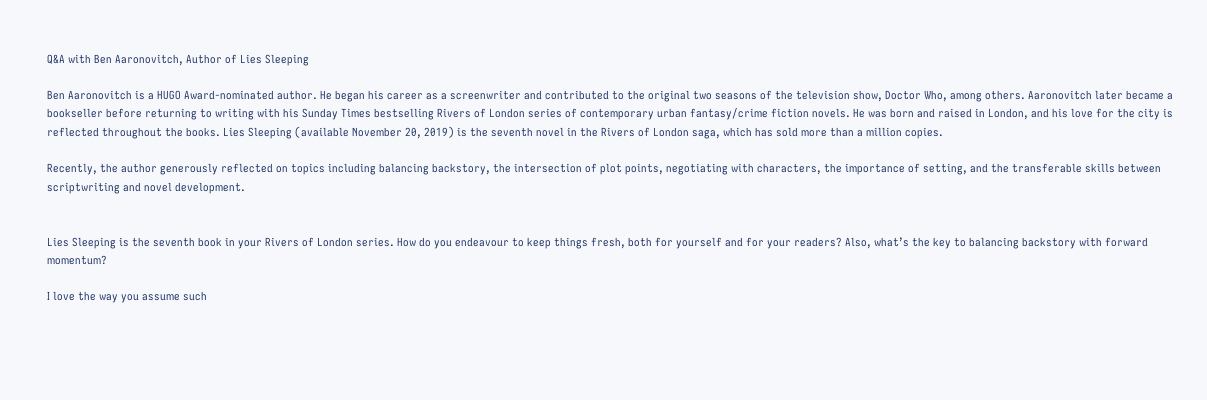Q&A with Ben Aaronovitch, Author of Lies Sleeping

Ben Aaronovitch is a HUGO Award-nominated author. He began his career as a screenwriter and contributed to the original two seasons of the television show, Doctor Who, among others. Aaronovitch later became a bookseller before returning to writing with his Sunday Times bestselling Rivers of London series of contemporary urban fantasy/crime fiction novels. He was born and raised in London, and his love for the city is reflected throughout the books. Lies Sleeping (available November 20, 2019) is the seventh novel in the Rivers of London saga, which has sold more than a million copies.

Recently, the author generously reflected on topics including balancing backstory, the intersection of plot points, negotiating with characters, the importance of setting, and the transferable skills between scriptwriting and novel development.


Lies Sleeping is the seventh book in your Rivers of London series. How do you endeavour to keep things fresh, both for yourself and for your readers? Also, what’s the key to balancing backstory with forward momentum?

I love the way you assume such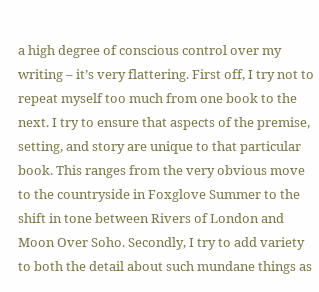a high degree of conscious control over my writing – it’s very flattering. First off, I try not to repeat myself too much from one book to the next. I try to ensure that aspects of the premise, setting, and story are unique to that particular book. This ranges from the very obvious move to the countryside in Foxglove Summer to the shift in tone between Rivers of London and Moon Over Soho. Secondly, I try to add variety to both the detail about such mundane things as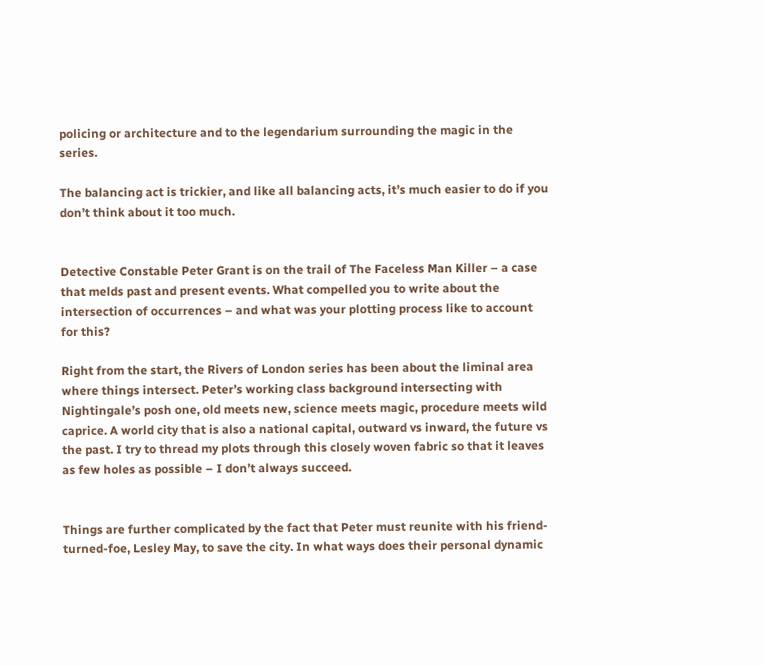policing or architecture and to the legendarium surrounding the magic in the series.

The balancing act is trickier, and like all balancing acts, it’s much easier to do if you don’t think about it too much.


Detective Constable Peter Grant is on the trail of The Faceless Man Killer – a case that melds past and present events. What compelled you to write about the intersection of occurrences – and what was your plotting process like to account for this?

Right from the start, the Rivers of London series has been about the liminal area where things intersect. Peter’s working class background intersecting with Nightingale’s posh one, old meets new, science meets magic, procedure meets wild caprice. A world city that is also a national capital, outward vs inward, the future vs the past. I try to thread my plots through this closely woven fabric so that it leaves as few holes as possible – I don’t always succeed.


Things are further complicated by the fact that Peter must reunite with his friend-turned-foe, Lesley May, to save the city. In what ways does their personal dynamic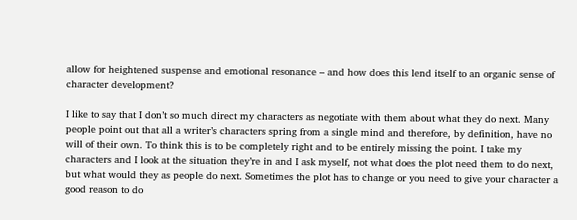allow for heightened suspense and emotional resonance – and how does this lend itself to an organic sense of character development?

I like to say that I don’t so much direct my characters as negotiate with them about what they do next. Many people point out that all a writer’s characters spring from a single mind and therefore, by definition, have no will of their own. To think this is to be completely right and to be entirely missing the point. I take my characters and I look at the situation they’re in and I ask myself, not what does the plot need them to do next, but what would they as people do next. Sometimes the plot has to change or you need to give your character a good reason to do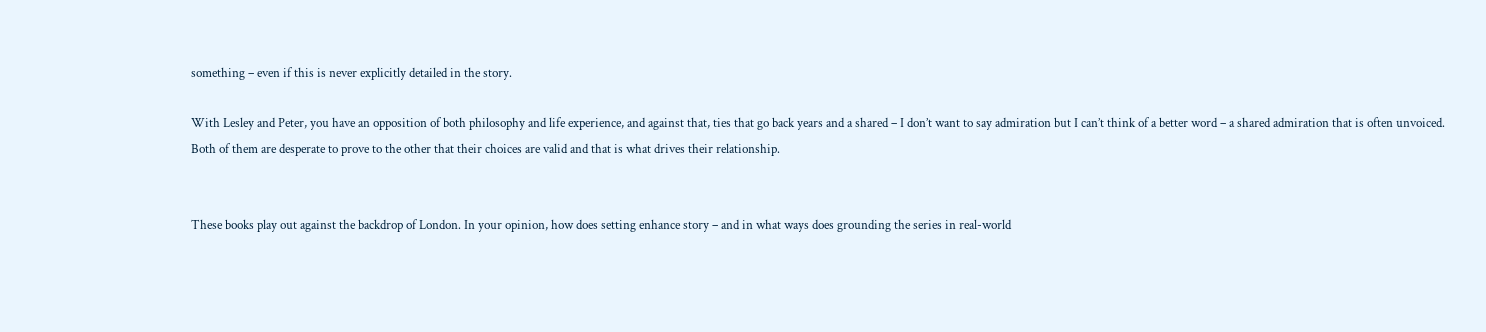something – even if this is never explicitly detailed in the story.

With Lesley and Peter, you have an opposition of both philosophy and life experience, and against that, ties that go back years and a shared – I don’t want to say admiration but I can’t think of a better word – a shared admiration that is often unvoiced. Both of them are desperate to prove to the other that their choices are valid and that is what drives their relationship.


These books play out against the backdrop of London. In your opinion, how does setting enhance story – and in what ways does grounding the series in real-world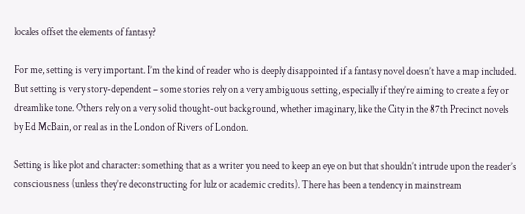locales offset the elements of fantasy?

For me, setting is very important. I’m the kind of reader who is deeply disappointed if a fantasy novel doesn’t have a map included. But setting is very story-dependent – some stories rely on a very ambiguous setting, especially if they’re aiming to create a fey or dreamlike tone. Others rely on a very solid thought-out background, whether imaginary, like the City in the 87th Precinct novels by Ed McBain, or real as in the London of Rivers of London.

Setting is like plot and character: something that as a writer you need to keep an eye on but that shouldn’t intrude upon the reader’s consciousness (unless they’re deconstructing for lulz or academic credits). There has been a tendency in mainstream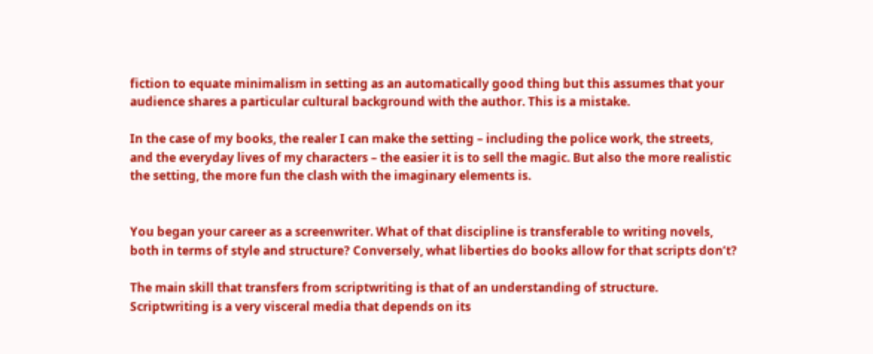fiction to equate minimalism in setting as an automatically good thing but this assumes that your audience shares a particular cultural background with the author. This is a mistake.

In the case of my books, the realer I can make the setting – including the police work, the streets, and the everyday lives of my characters – the easier it is to sell the magic. But also the more realistic the setting, the more fun the clash with the imaginary elements is.


You began your career as a screenwriter. What of that discipline is transferable to writing novels, both in terms of style and structure? Conversely, what liberties do books allow for that scripts don’t?

The main skill that transfers from scriptwriting is that of an understanding of structure. Scriptwriting is a very visceral media that depends on its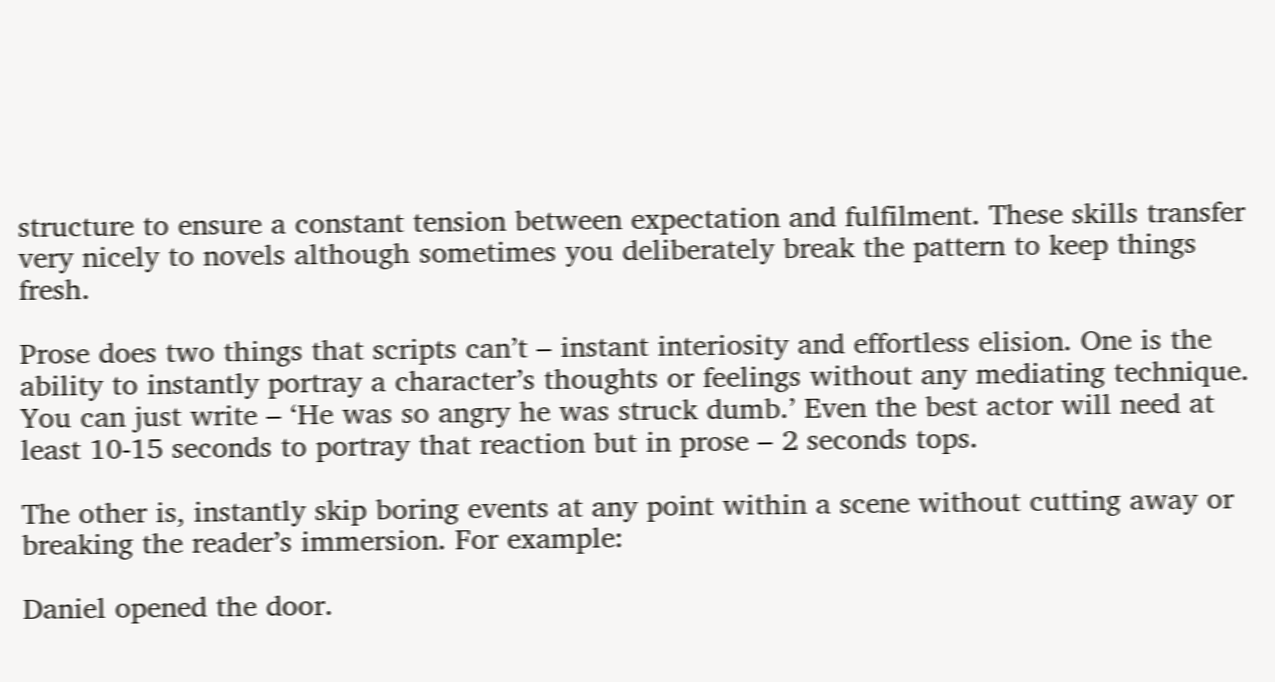structure to ensure a constant tension between expectation and fulfilment. These skills transfer very nicely to novels although sometimes you deliberately break the pattern to keep things fresh.

Prose does two things that scripts can’t – instant interiosity and effortless elision. One is the ability to instantly portray a character’s thoughts or feelings without any mediating technique. You can just write – ‘He was so angry he was struck dumb.’ Even the best actor will need at least 10-15 seconds to portray that reaction but in prose – 2 seconds tops.

The other is, instantly skip boring events at any point within a scene without cutting away or breaking the reader’s immersion. For example:

Daniel opened the door.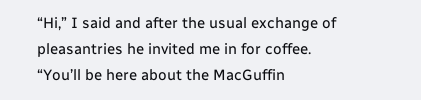“Hi,” I said and after the usual exchange of pleasantries he invited me in for coffee. “You’ll be here about the MacGuffin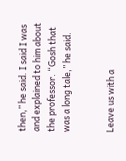then,” he said. I said I was and explained to him about the professor. “Gosh that was a long tale,” he said.


Leave us with a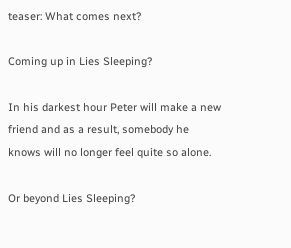teaser: What comes next?

Coming up in Lies Sleeping?

In his darkest hour Peter will make a new friend and as a result, somebody he knows will no longer feel quite so alone.

Or beyond Lies Sleeping?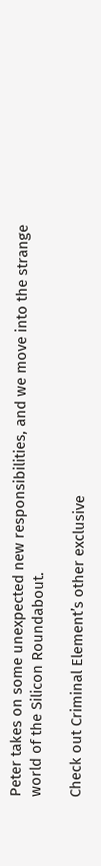Peter takes on some unexpected new responsibilities, and we move into the strange world of the Silicon Roundabout.

Check out Criminal Element’s other exclusive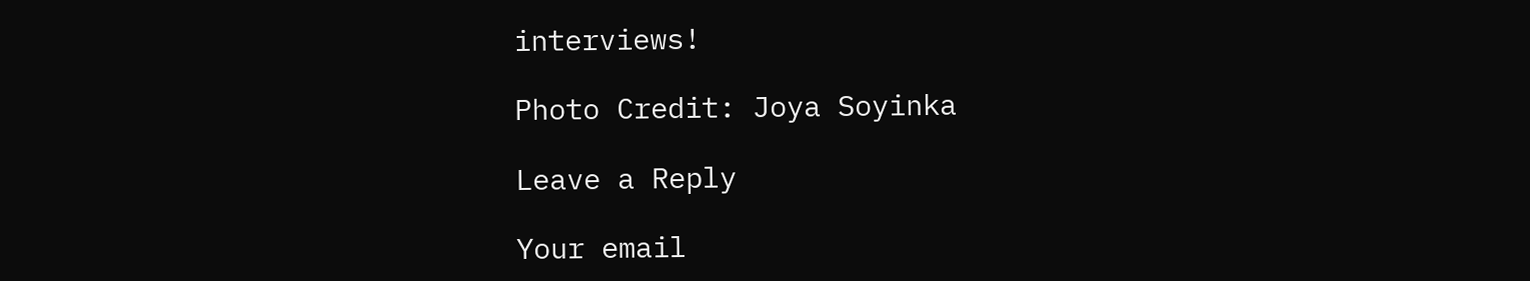interviews!

Photo Credit: Joya Soyinka

Leave a Reply

Your email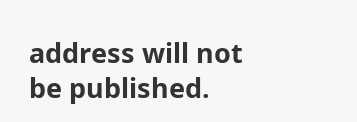address will not be published.